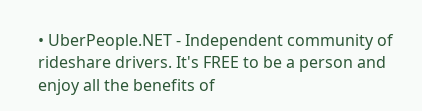• UberPeople.NET - Independent community of rideshare drivers. It's FREE to be a person and enjoy all the benefits of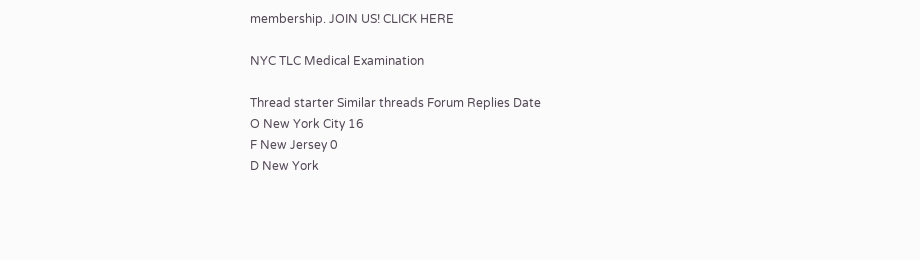membership. JOIN US! CLICK HERE

NYC TLC Medical Examination

Thread starter Similar threads Forum Replies Date
O New York City 16
F New Jersey 0
D New York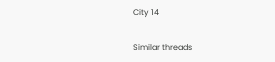City 14

Similar threads